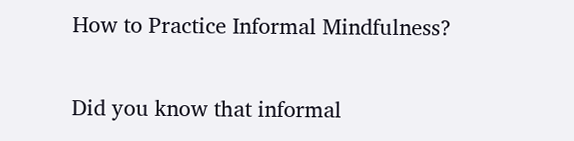How to Practice Informal Mindfulness?

Did you know that informal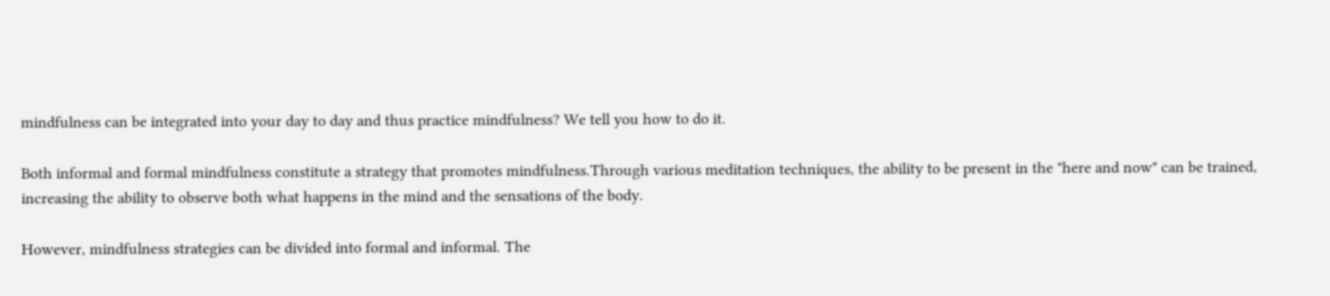mindfulness can be integrated into your day to day and thus practice mindfulness? We tell you how to do it.

Both informal and formal mindfulness constitute a strategy that promotes mindfulness.Through various meditation techniques, the ability to be present in the "here and now" can be trained, increasing the ability to observe both what happens in the mind and the sensations of the body.

However, mindfulness strategies can be divided into formal and informal. The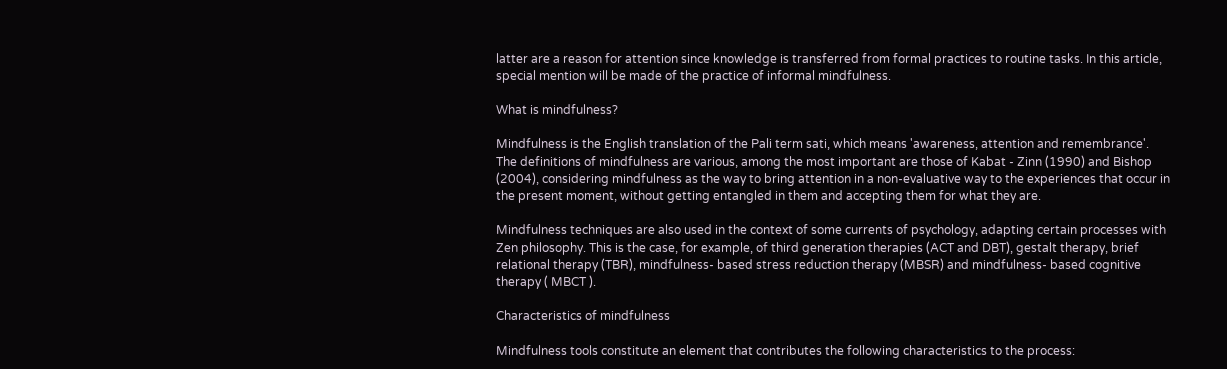latter are a reason for attention since knowledge is transferred from formal practices to routine tasks. In this article, special mention will be made of the practice of informal mindfulness.

What is mindfulness?

Mindfulness is the English translation of the Pali term sati, which means 'awareness, attention and remembrance'. The definitions of mindfulness are various, among the most important are those of Kabat - Zinn (1990) and Bishop (2004), considering mindfulness as the way to bring attention in a non-evaluative way to the experiences that occur in the present moment, without getting entangled in them and accepting them for what they are.

Mindfulness techniques are also used in the context of some currents of psychology, adapting certain processes with Zen philosophy. This is the case, for example, of third generation therapies (ACT and DBT), gestalt therapy, brief relational therapy (TBR), mindfulness- based stress reduction therapy (MBSR) and mindfulness- based cognitive therapy ( MBCT ).

Characteristics of mindfulness

Mindfulness tools constitute an element that contributes the following characteristics to the process: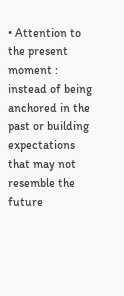• Attention to the present moment : instead of being anchored in the past or building expectations that may not resemble the future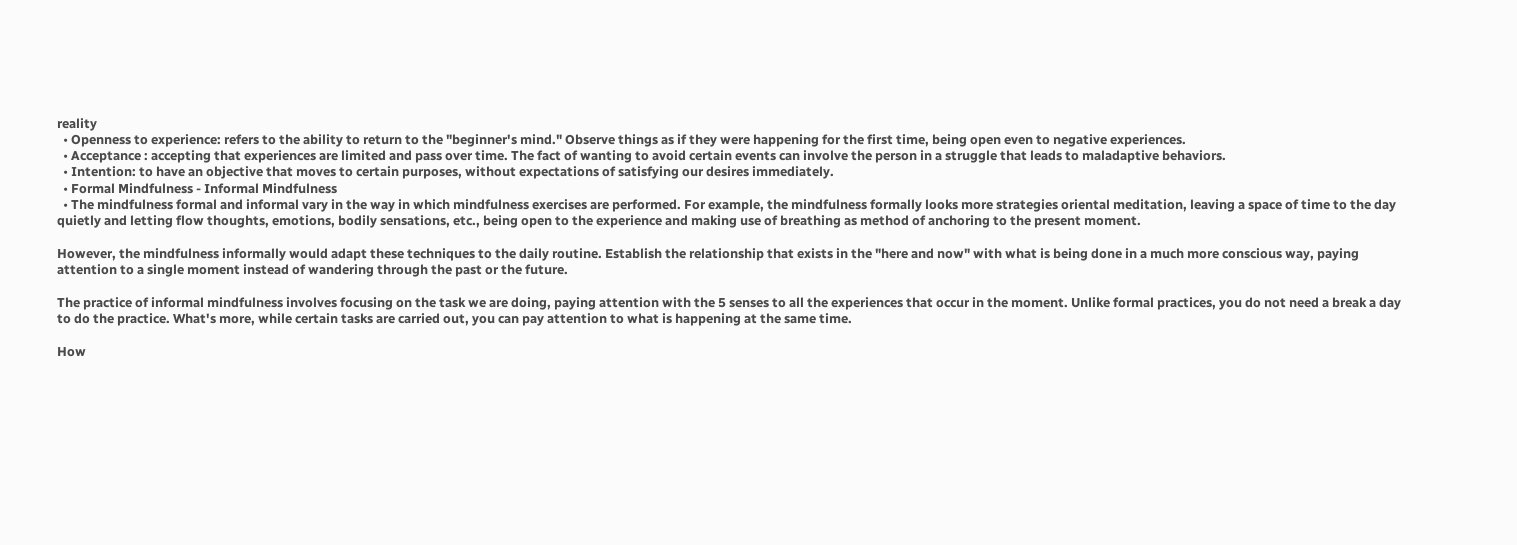reality
  • Openness to experience: refers to the ability to return to the "beginner's mind." Observe things as if they were happening for the first time, being open even to negative experiences.
  • Acceptance : accepting that experiences are limited and pass over time. The fact of wanting to avoid certain events can involve the person in a struggle that leads to maladaptive behaviors.
  • Intention: to have an objective that moves to certain purposes, without expectations of satisfying our desires immediately.
  • Formal Mindfulness - Informal Mindfulness
  • The mindfulness formal and informal vary in the way in which mindfulness exercises are performed. For example, the mindfulness formally looks more strategies oriental meditation, leaving a space of time to the day quietly and letting flow thoughts, emotions, bodily sensations, etc., being open to the experience and making use of breathing as method of anchoring to the present moment.

However, the mindfulness informally would adapt these techniques to the daily routine. Establish the relationship that exists in the "here and now" with what is being done in a much more conscious way, paying attention to a single moment instead of wandering through the past or the future.

The practice of informal mindfulness involves focusing on the task we are doing, paying attention with the 5 senses to all the experiences that occur in the moment. Unlike formal practices, you do not need a break a day to do the practice. What's more, while certain tasks are carried out, you can pay attention to what is happening at the same time.

How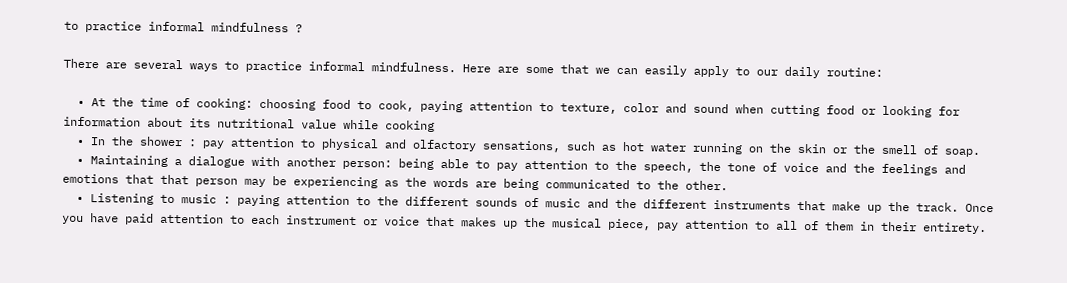to practice informal mindfulness ?

There are several ways to practice informal mindfulness. Here are some that we can easily apply to our daily routine:

  • At the time of cooking: choosing food to cook, paying attention to texture, color and sound when cutting food or looking for information about its nutritional value while cooking
  • In the shower : pay attention to physical and olfactory sensations, such as hot water running on the skin or the smell of soap.
  • Maintaining a dialogue with another person: being able to pay attention to the speech, the tone of voice and the feelings and emotions that that person may be experiencing as the words are being communicated to the other.
  • Listening to music : paying attention to the different sounds of music and the different instruments that make up the track. Once you have paid attention to each instrument or voice that makes up the musical piece, pay attention to all of them in their entirety.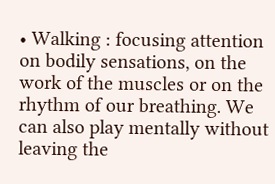• Walking : focusing attention on bodily sensations, on the work of the muscles or on the rhythm of our breathing. We can also play mentally without leaving the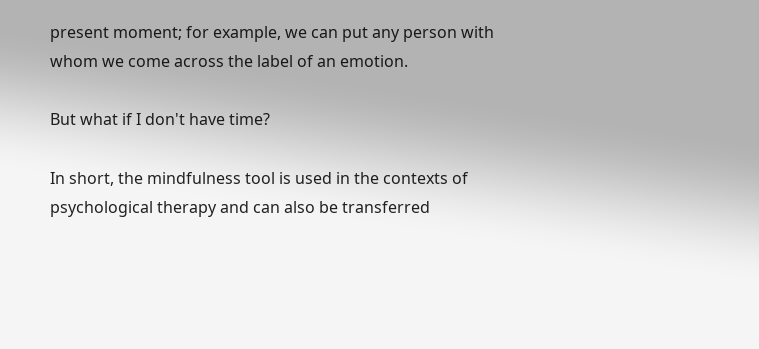present moment; for example, we can put any person with whom we come across the label of an emotion.

But what if I don't have time?

In short, the mindfulness tool is used in the contexts of psychological therapy and can also be transferred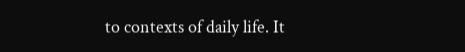to contexts of daily life. It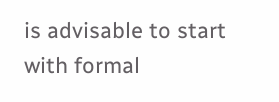is advisable to start with formal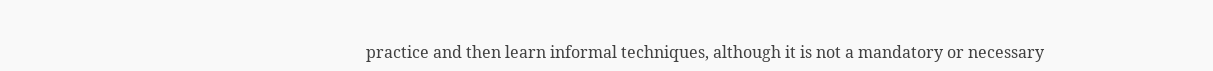practice and then learn informal techniques, although it is not a mandatory or necessary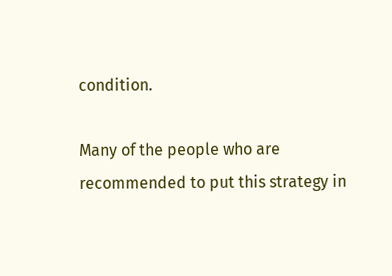condition.

Many of the people who are recommended to put this strategy in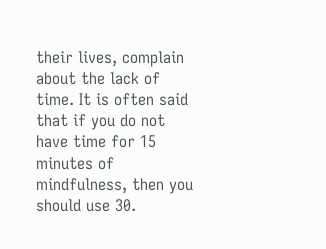their lives, complain about the lack of time. It is often said that if you do not have time for 15 minutes of mindfulness, then you should use 30.